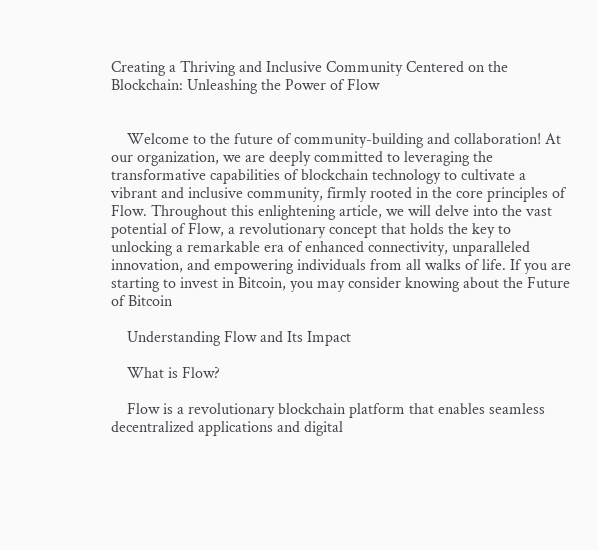Creating a Thriving and Inclusive Community Centered on the Blockchain: Unleashing the Power of Flow


    Welcome to the future of community-building and collaboration! At our organization, we are deeply committed to leveraging the transformative capabilities of blockchain technology to cultivate a vibrant and inclusive community, firmly rooted in the core principles of Flow. Throughout this enlightening article, we will delve into the vast potential of Flow, a revolutionary concept that holds the key to unlocking a remarkable era of enhanced connectivity, unparalleled innovation, and empowering individuals from all walks of life. If you are starting to invest in Bitcoin, you may consider knowing about the Future of Bitcoin

    Understanding Flow and Its Impact

    What is Flow?

    Flow is a revolutionary blockchain platform that enables seamless decentralized applications and digital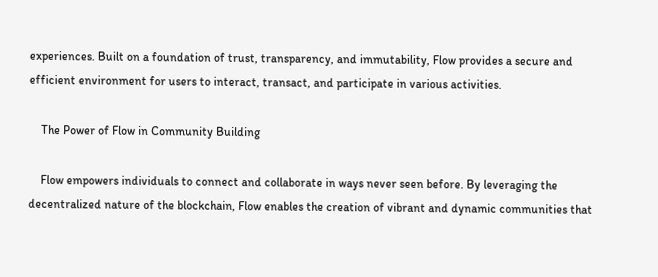experiences. Built on a foundation of trust, transparency, and immutability, Flow provides a secure and efficient environment for users to interact, transact, and participate in various activities.

    The Power of Flow in Community Building

    Flow empowers individuals to connect and collaborate in ways never seen before. By leveraging the decentralized nature of the blockchain, Flow enables the creation of vibrant and dynamic communities that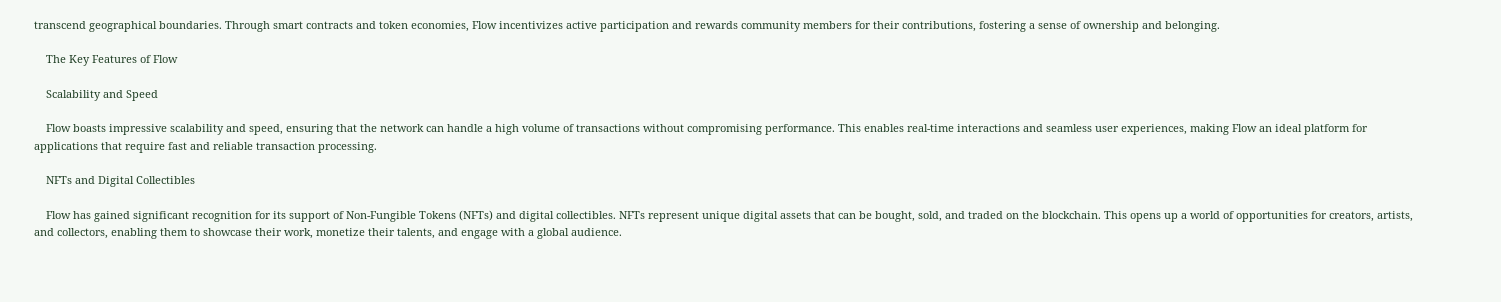transcend geographical boundaries. Through smart contracts and token economies, Flow incentivizes active participation and rewards community members for their contributions, fostering a sense of ownership and belonging.

    The Key Features of Flow

    Scalability and Speed

    Flow boasts impressive scalability and speed, ensuring that the network can handle a high volume of transactions without compromising performance. This enables real-time interactions and seamless user experiences, making Flow an ideal platform for applications that require fast and reliable transaction processing.

    NFTs and Digital Collectibles

    Flow has gained significant recognition for its support of Non-Fungible Tokens (NFTs) and digital collectibles. NFTs represent unique digital assets that can be bought, sold, and traded on the blockchain. This opens up a world of opportunities for creators, artists, and collectors, enabling them to showcase their work, monetize their talents, and engage with a global audience.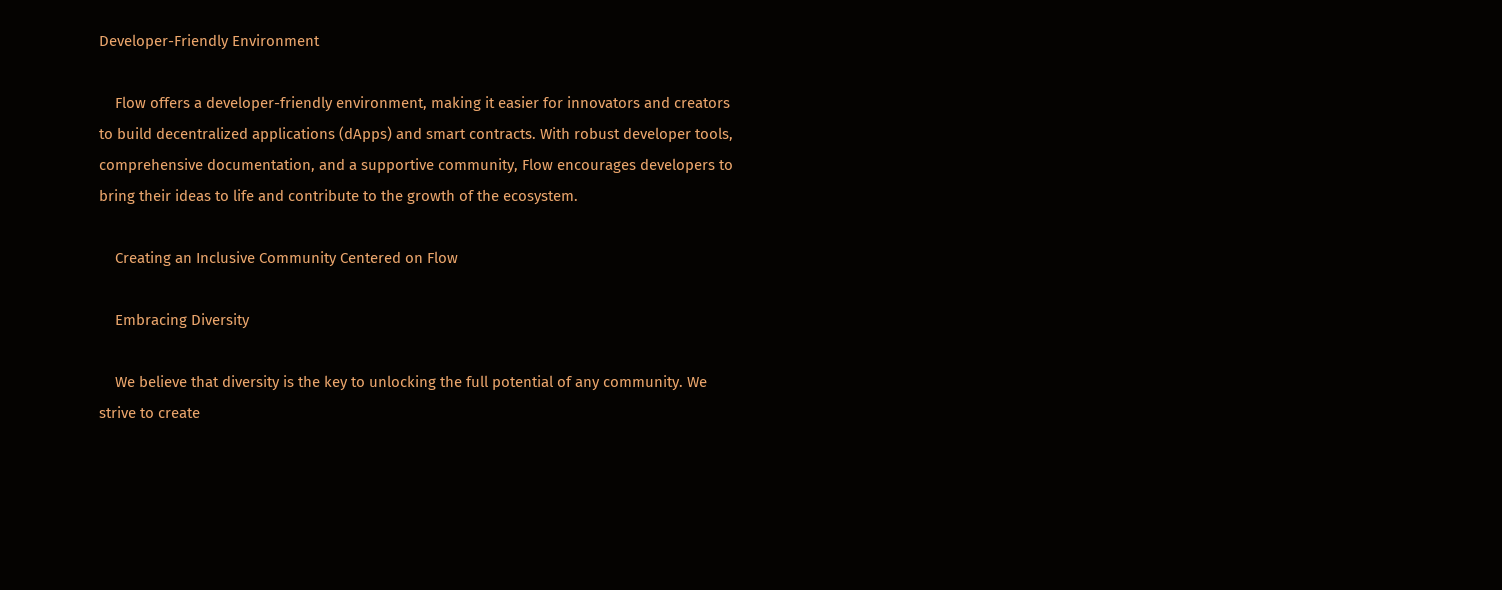Developer-Friendly Environment

    Flow offers a developer-friendly environment, making it easier for innovators and creators to build decentralized applications (dApps) and smart contracts. With robust developer tools, comprehensive documentation, and a supportive community, Flow encourages developers to bring their ideas to life and contribute to the growth of the ecosystem.

    Creating an Inclusive Community Centered on Flow

    Embracing Diversity

    We believe that diversity is the key to unlocking the full potential of any community. We strive to create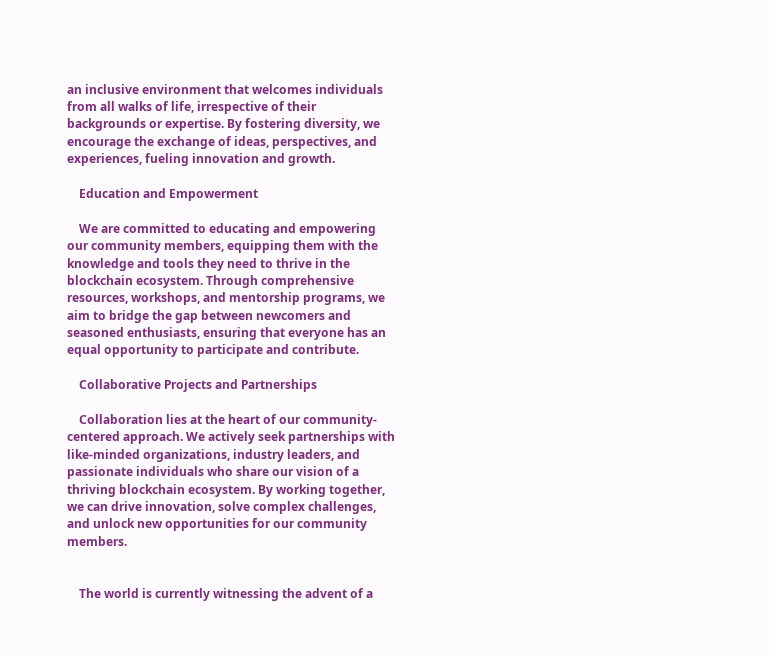an inclusive environment that welcomes individuals from all walks of life, irrespective of their backgrounds or expertise. By fostering diversity, we encourage the exchange of ideas, perspectives, and experiences, fueling innovation and growth.

    Education and Empowerment

    We are committed to educating and empowering our community members, equipping them with the knowledge and tools they need to thrive in the blockchain ecosystem. Through comprehensive resources, workshops, and mentorship programs, we aim to bridge the gap between newcomers and seasoned enthusiasts, ensuring that everyone has an equal opportunity to participate and contribute.

    Collaborative Projects and Partnerships

    Collaboration lies at the heart of our community-centered approach. We actively seek partnerships with like-minded organizations, industry leaders, and passionate individuals who share our vision of a thriving blockchain ecosystem. By working together, we can drive innovation, solve complex challenges, and unlock new opportunities for our community members.


    The world is currently witnessing the advent of a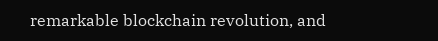remarkable blockchain revolution, and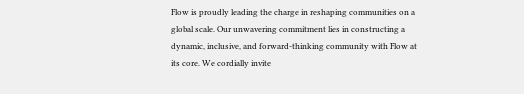Flow is proudly leading the charge in reshaping communities on a global scale. Our unwavering commitment lies in constructing a dynamic, inclusive, and forward-thinking community with Flow at its core. We cordially invite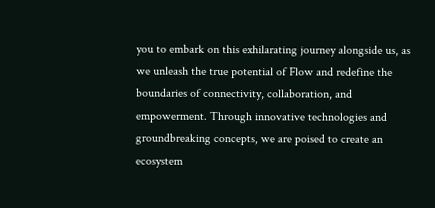you to embark on this exhilarating journey alongside us, as we unleash the true potential of Flow and redefine the boundaries of connectivity, collaboration, and empowerment. Through innovative technologies and groundbreaking concepts, we are poised to create an ecosystem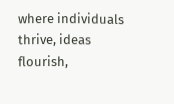where individuals thrive, ideas flourish,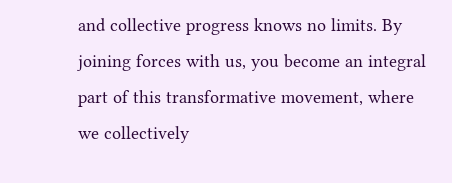and collective progress knows no limits. By joining forces with us, you become an integral part of this transformative movement, where we collectively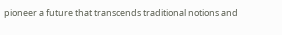pioneer a future that transcends traditional notions and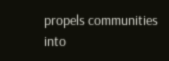propels communities into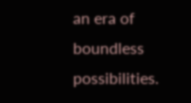an era of boundless possibilities.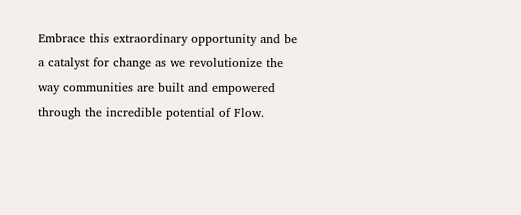Embrace this extraordinary opportunity and be a catalyst for change as we revolutionize the way communities are built and empowered through the incredible potential of Flow.